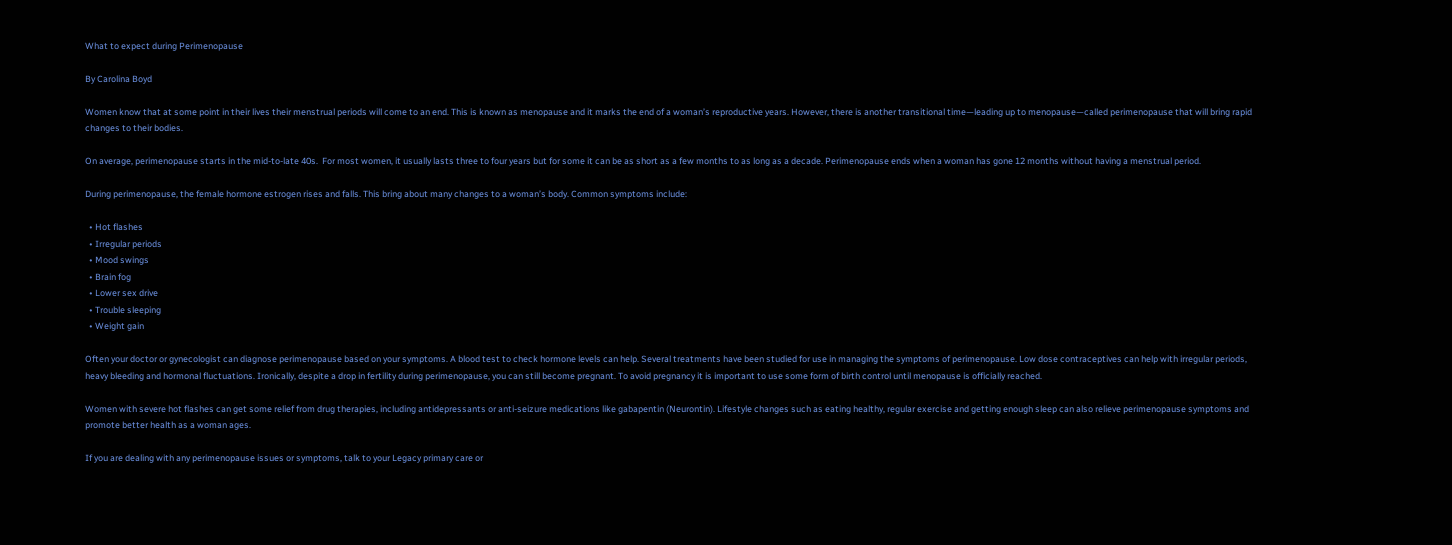What to expect during Perimenopause

By Carolina Boyd

Women know that at some point in their lives their menstrual periods will come to an end. This is known as menopause and it marks the end of a woman’s reproductive years. However, there is another transitional time—leading up to menopause—called perimenopause that will bring rapid changes to their bodies.

On average, perimenopause starts in the mid-to-late 40s.  For most women, it usually lasts three to four years but for some it can be as short as a few months to as long as a decade. Perimenopause ends when a woman has gone 12 months without having a menstrual period.

During perimenopause, the female hormone estrogen rises and falls. This bring about many changes to a woman’s body. Common symptoms include:

  • Hot flashes
  • Irregular periods
  • Mood swings
  • Brain fog
  • Lower sex drive
  • Trouble sleeping
  • Weight gain

Often your doctor or gynecologist can diagnose perimenopause based on your symptoms. A blood test to check hormone levels can help. Several treatments have been studied for use in managing the symptoms of perimenopause. Low dose contraceptives can help with irregular periods, heavy bleeding and hormonal fluctuations. Ironically, despite a drop in fertility during perimenopause, you can still become pregnant. To avoid pregnancy it is important to use some form of birth control until menopause is officially reached.

Women with severe hot flashes can get some relief from drug therapies, including antidepressants or anti-seizure medications like gabapentin (Neurontin). Lifestyle changes such as eating healthy, regular exercise and getting enough sleep can also relieve perimenopause symptoms and promote better health as a woman ages.

If you are dealing with any perimenopause issues or symptoms, talk to your Legacy primary care or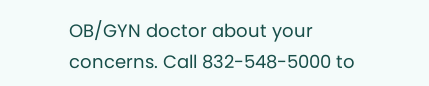OB/GYN doctor about your concerns. Call 832-548-5000 to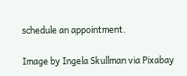schedule an appointment.

Image by Ingela Skullman via Pixabay